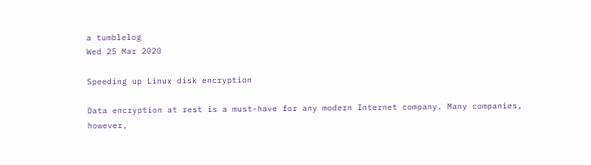a tumblelog
Wed 25 Mar 2020

Speeding up Linux disk encryption

Data encryption at rest is a must-have for any modern Internet company. Many companies, however,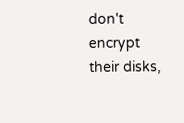don't encrypt their disks,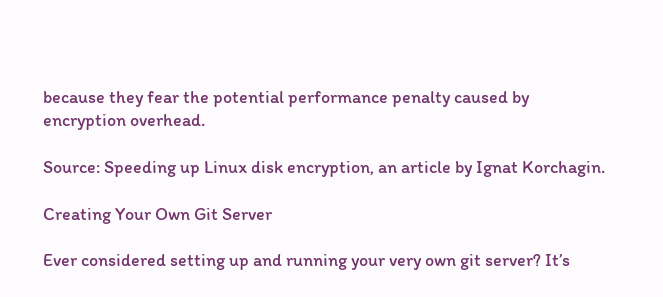because they fear the potential performance penalty caused by encryption overhead.

Source: Speeding up Linux disk encryption, an article by Ignat Korchagin.

Creating Your Own Git Server

Ever considered setting up and running your very own git server? It’s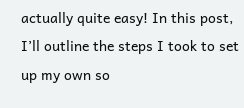actually quite easy! In this post, I’ll outline the steps I took to set up my own so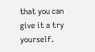that you can give it a try yourself.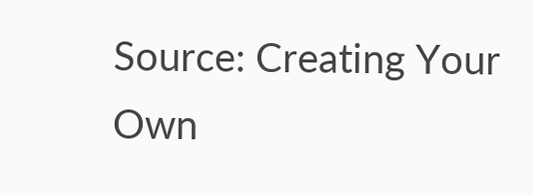Source: Creating Your Own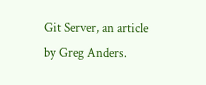Git Server, an article by Greg Anders.